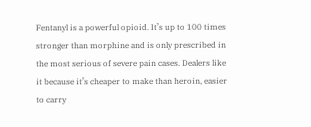Fentanyl is a powerful opioid. It’s up to 100 times stronger than morphine and is only prescribed in the most serious of severe pain cases. Dealers like it because it’s cheaper to make than heroin, easier to carry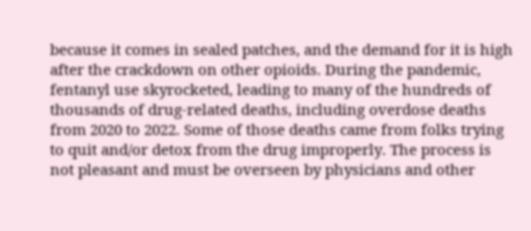because it comes in sealed patches, and the demand for it is high after the crackdown on other opioids. During the pandemic, fentanyl use skyrocketed, leading to many of the hundreds of thousands of drug-related deaths, including overdose deaths from 2020 to 2022. Some of those deaths came from folks trying to quit and/or detox from the drug improperly. The process is not pleasant and must be overseen by physicians and other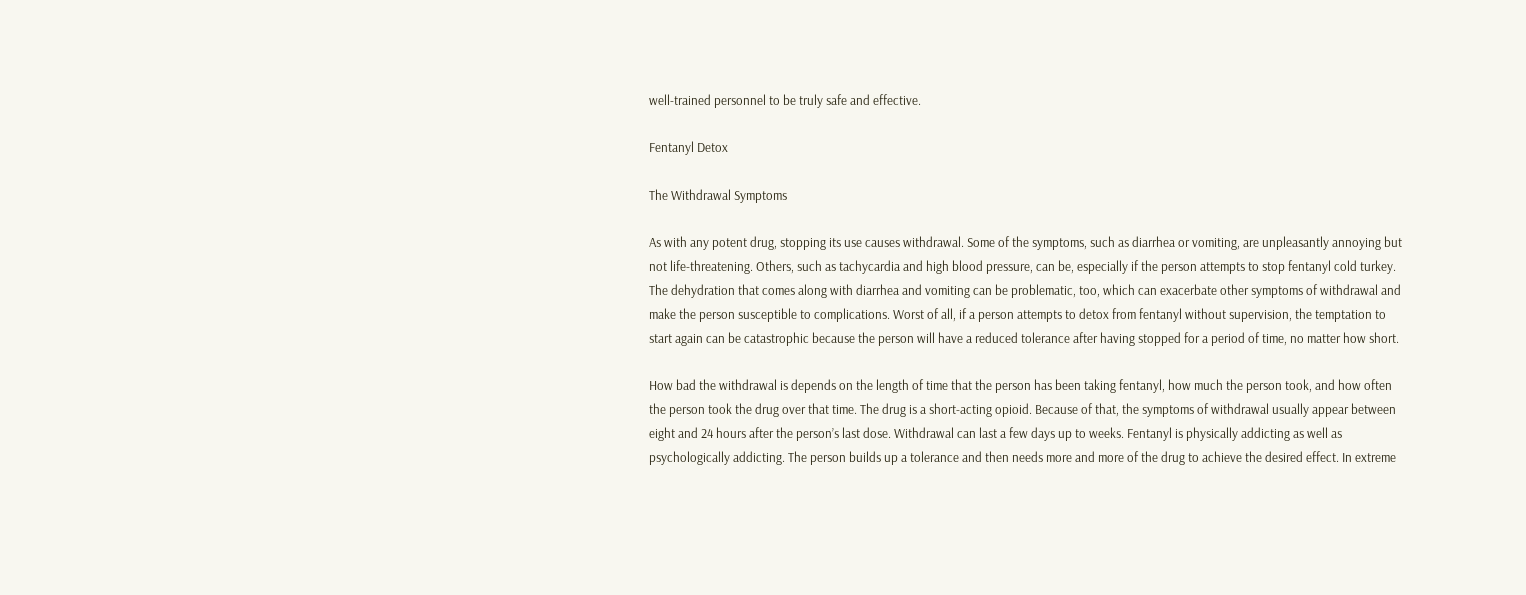well-trained personnel to be truly safe and effective.

Fentanyl Detox

The Withdrawal Symptoms

As with any potent drug, stopping its use causes withdrawal. Some of the symptoms, such as diarrhea or vomiting, are unpleasantly annoying but not life-threatening. Others, such as tachycardia and high blood pressure, can be, especially if the person attempts to stop fentanyl cold turkey. The dehydration that comes along with diarrhea and vomiting can be problematic, too, which can exacerbate other symptoms of withdrawal and make the person susceptible to complications. Worst of all, if a person attempts to detox from fentanyl without supervision, the temptation to start again can be catastrophic because the person will have a reduced tolerance after having stopped for a period of time, no matter how short.

How bad the withdrawal is depends on the length of time that the person has been taking fentanyl, how much the person took, and how often the person took the drug over that time. The drug is a short-acting opioid. Because of that, the symptoms of withdrawal usually appear between eight and 24 hours after the person’s last dose. Withdrawal can last a few days up to weeks. Fentanyl is physically addicting as well as psychologically addicting. The person builds up a tolerance and then needs more and more of the drug to achieve the desired effect. In extreme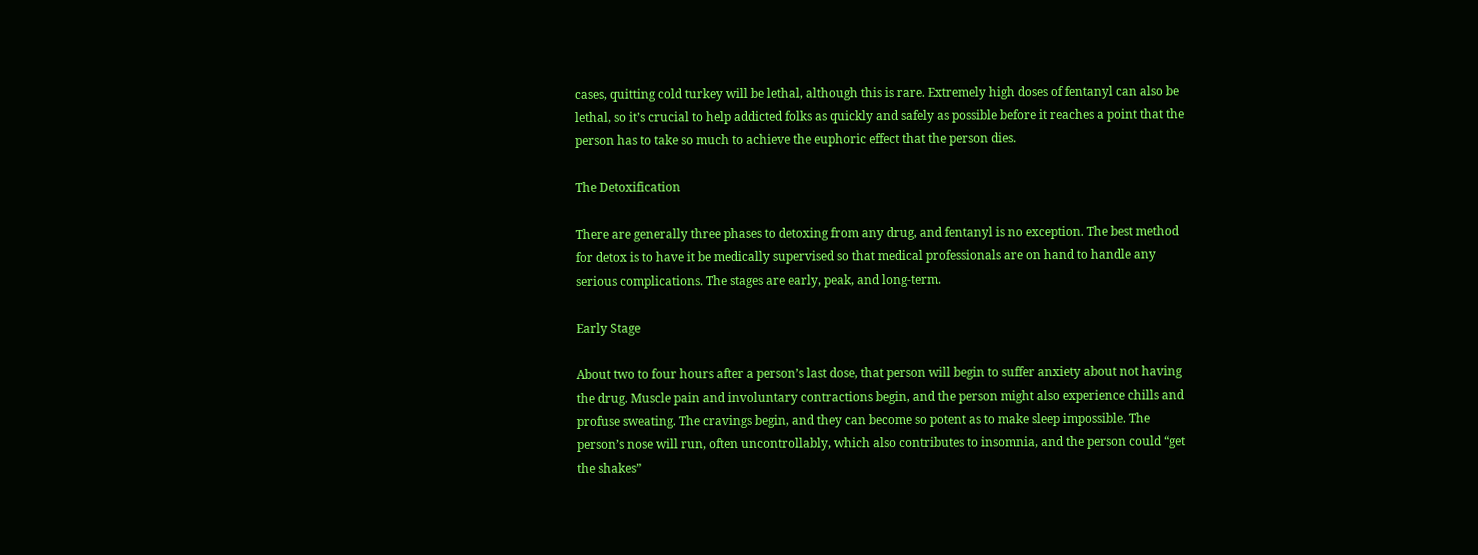cases, quitting cold turkey will be lethal, although this is rare. Extremely high doses of fentanyl can also be lethal, so it’s crucial to help addicted folks as quickly and safely as possible before it reaches a point that the person has to take so much to achieve the euphoric effect that the person dies.

The Detoxification

There are generally three phases to detoxing from any drug, and fentanyl is no exception. The best method for detox is to have it be medically supervised so that medical professionals are on hand to handle any serious complications. The stages are early, peak, and long-term.

Early Stage

About two to four hours after a person’s last dose, that person will begin to suffer anxiety about not having the drug. Muscle pain and involuntary contractions begin, and the person might also experience chills and profuse sweating. The cravings begin, and they can become so potent as to make sleep impossible. The person’s nose will run, often uncontrollably, which also contributes to insomnia, and the person could “get the shakes”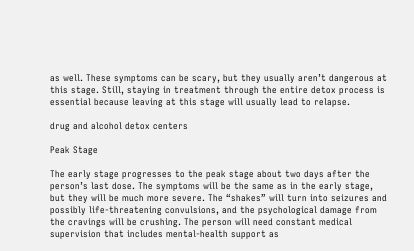as well. These symptoms can be scary, but they usually aren’t dangerous at this stage. Still, staying in treatment through the entire detox process is essential because leaving at this stage will usually lead to relapse.

drug and alcohol detox centers

Peak Stage

The early stage progresses to the peak stage about two days after the person’s last dose. The symptoms will be the same as in the early stage, but they will be much more severe. The “shakes” will turn into seizures and possibly life-threatening convulsions, and the psychological damage from the cravings will be crushing. The person will need constant medical supervision that includes mental-health support as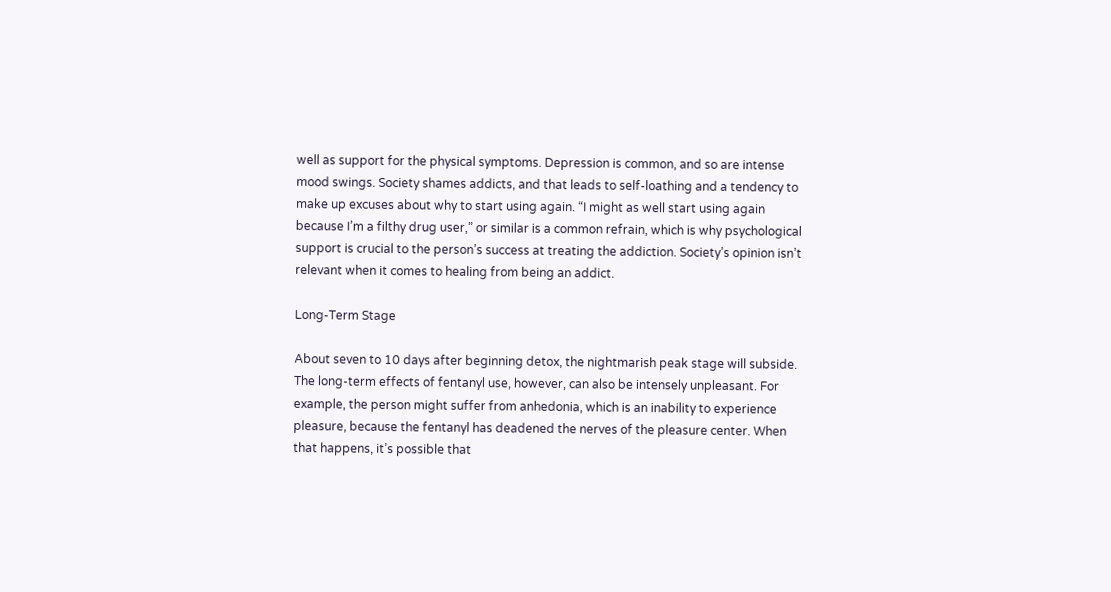well as support for the physical symptoms. Depression is common, and so are intense mood swings. Society shames addicts, and that leads to self-loathing and a tendency to make up excuses about why to start using again. “I might as well start using again because I’m a filthy drug user,” or similar is a common refrain, which is why psychological support is crucial to the person’s success at treating the addiction. Society’s opinion isn’t relevant when it comes to healing from being an addict.

Long-Term Stage

About seven to 10 days after beginning detox, the nightmarish peak stage will subside. The long-term effects of fentanyl use, however, can also be intensely unpleasant. For example, the person might suffer from anhedonia, which is an inability to experience pleasure, because the fentanyl has deadened the nerves of the pleasure center. When that happens, it’s possible that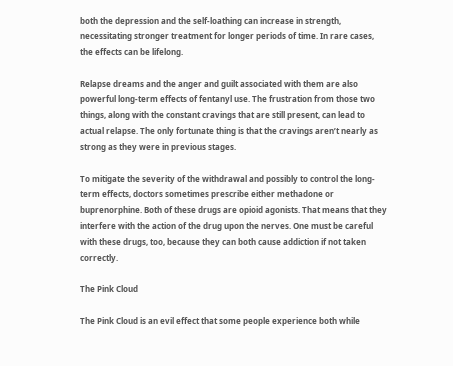both the depression and the self-loathing can increase in strength, necessitating stronger treatment for longer periods of time. In rare cases, the effects can be lifelong.

Relapse dreams and the anger and guilt associated with them are also powerful long-term effects of fentanyl use. The frustration from those two things, along with the constant cravings that are still present, can lead to actual relapse. The only fortunate thing is that the cravings aren’t nearly as strong as they were in previous stages.

To mitigate the severity of the withdrawal and possibly to control the long-term effects, doctors sometimes prescribe either methadone or buprenorphine. Both of these drugs are opioid agonists. That means that they interfere with the action of the drug upon the nerves. One must be careful with these drugs, too, because they can both cause addiction if not taken correctly.

The Pink Cloud

The Pink Cloud is an evil effect that some people experience both while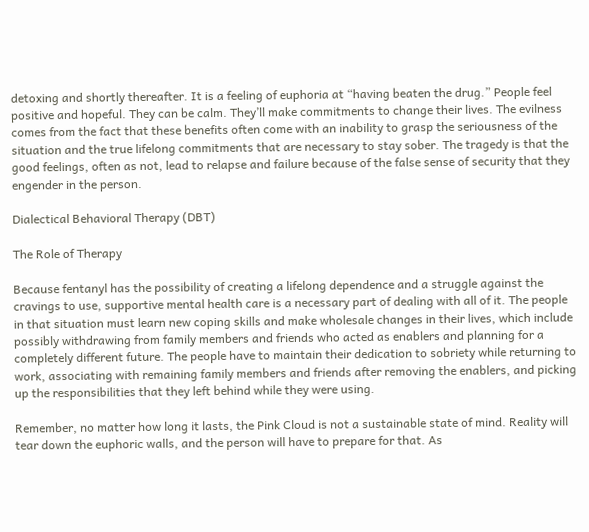detoxing and shortly thereafter. It is a feeling of euphoria at “having beaten the drug.” People feel positive and hopeful. They can be calm. They’ll make commitments to change their lives. The evilness comes from the fact that these benefits often come with an inability to grasp the seriousness of the situation and the true lifelong commitments that are necessary to stay sober. The tragedy is that the good feelings, often as not, lead to relapse and failure because of the false sense of security that they engender in the person.

Dialectical Behavioral Therapy (DBT)

The Role of Therapy

Because fentanyl has the possibility of creating a lifelong dependence and a struggle against the cravings to use, supportive mental health care is a necessary part of dealing with all of it. The people in that situation must learn new coping skills and make wholesale changes in their lives, which include possibly withdrawing from family members and friends who acted as enablers and planning for a completely different future. The people have to maintain their dedication to sobriety while returning to work, associating with remaining family members and friends after removing the enablers, and picking up the responsibilities that they left behind while they were using.

Remember, no matter how long it lasts, the Pink Cloud is not a sustainable state of mind. Reality will tear down the euphoric walls, and the person will have to prepare for that. As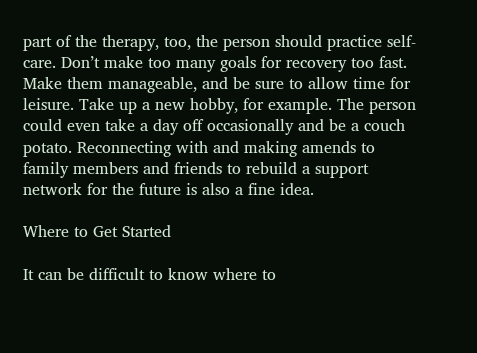part of the therapy, too, the person should practice self-care. Don’t make too many goals for recovery too fast. Make them manageable, and be sure to allow time for leisure. Take up a new hobby, for example. The person could even take a day off occasionally and be a couch potato. Reconnecting with and making amends to family members and friends to rebuild a support network for the future is also a fine idea.

Where to Get Started

It can be difficult to know where to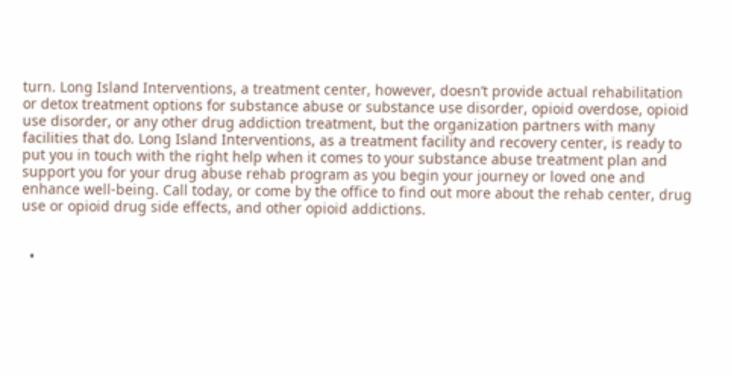turn. Long Island Interventions, a treatment center, however, doesn’t provide actual rehabilitation or detox treatment options for substance abuse or substance use disorder, opioid overdose, opioid use disorder, or any other drug addiction treatment, but the organization partners with many facilities that do. Long Island Interventions, as a treatment facility and recovery center, is ready to put you in touch with the right help when it comes to your substance abuse treatment plan and support you for your drug abuse rehab program as you begin your journey or loved one and enhance well-being. Call today, or come by the office to find out more about the rehab center, drug use or opioid drug side effects, and other opioid addictions.


  •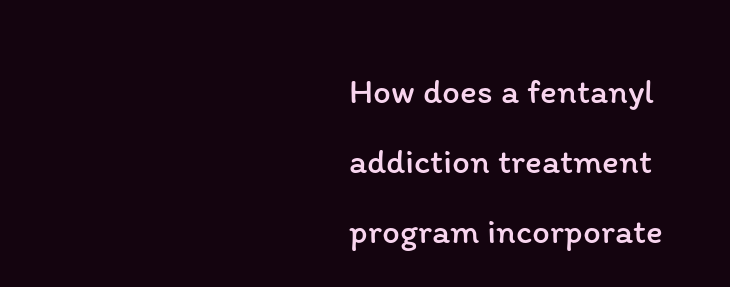How does a fentanyl addiction treatment program incorporate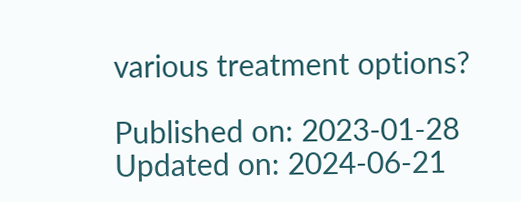various treatment options?

Published on: 2023-01-28
Updated on: 2024-06-21